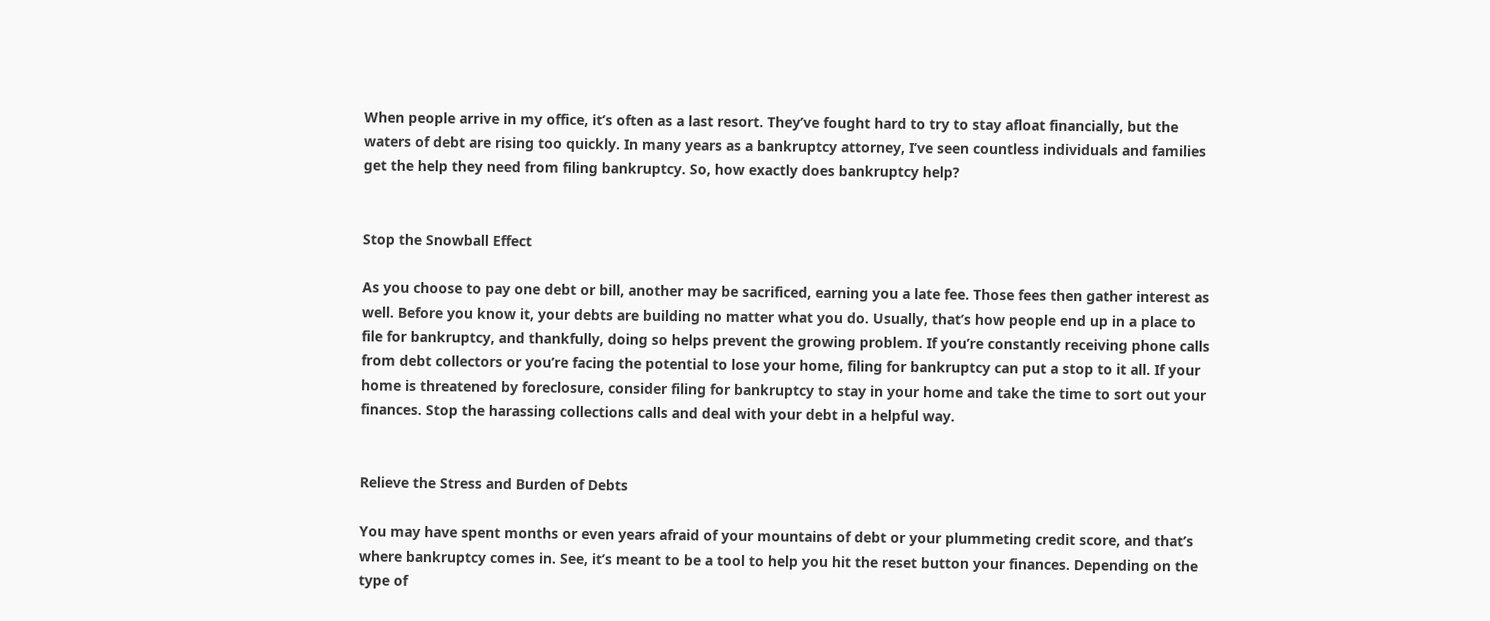When people arrive in my office, it’s often as a last resort. They’ve fought hard to try to stay afloat financially, but the waters of debt are rising too quickly. In many years as a bankruptcy attorney, I’ve seen countless individuals and families get the help they need from filing bankruptcy. So, how exactly does bankruptcy help?


Stop the Snowball Effect

As you choose to pay one debt or bill, another may be sacrificed, earning you a late fee. Those fees then gather interest as well. Before you know it, your debts are building no matter what you do. Usually, that’s how people end up in a place to file for bankruptcy, and thankfully, doing so helps prevent the growing problem. If you’re constantly receiving phone calls from debt collectors or you’re facing the potential to lose your home, filing for bankruptcy can put a stop to it all. If your home is threatened by foreclosure, consider filing for bankruptcy to stay in your home and take the time to sort out your finances. Stop the harassing collections calls and deal with your debt in a helpful way.


Relieve the Stress and Burden of Debts

You may have spent months or even years afraid of your mountains of debt or your plummeting credit score, and that’s where bankruptcy comes in. See, it’s meant to be a tool to help you hit the reset button your finances. Depending on the type of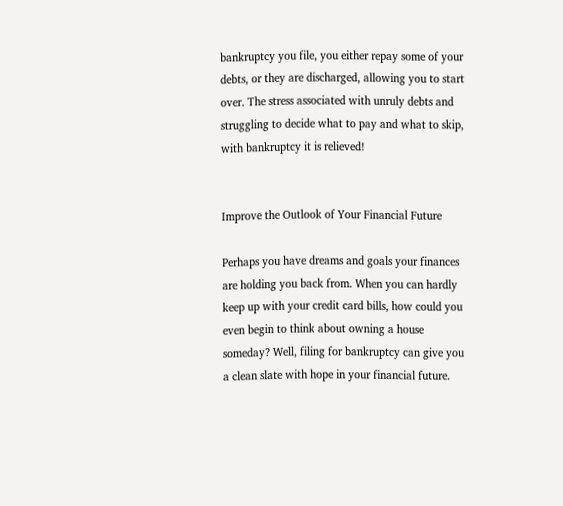bankruptcy you file, you either repay some of your debts, or they are discharged, allowing you to start over. The stress associated with unruly debts and struggling to decide what to pay and what to skip, with bankruptcy it is relieved!


Improve the Outlook of Your Financial Future

Perhaps you have dreams and goals your finances are holding you back from. When you can hardly keep up with your credit card bills, how could you even begin to think about owning a house someday? Well, filing for bankruptcy can give you a clean slate with hope in your financial future.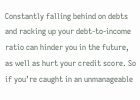Constantly falling behind on debts and racking up your debt-to-income ratio can hinder you in the future, as well as hurt your credit score. So if you’re caught in an unmanageable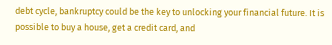debt cycle, bankruptcy could be the key to unlocking your financial future. It is possible to buy a house, get a credit card, and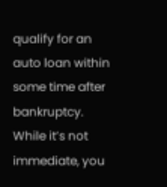qualify for an auto loan within some time after bankruptcy. While it’s not immediate, you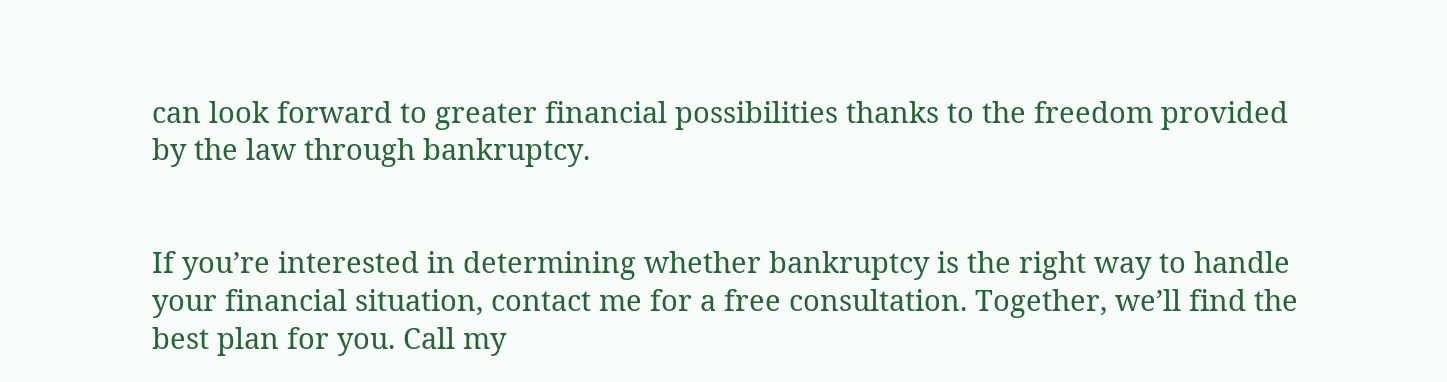can look forward to greater financial possibilities thanks to the freedom provided by the law through bankruptcy.


If you’re interested in determining whether bankruptcy is the right way to handle your financial situation, contact me for a free consultation. Together, we’ll find the best plan for you. Call my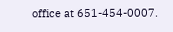office at 651-454-0007.